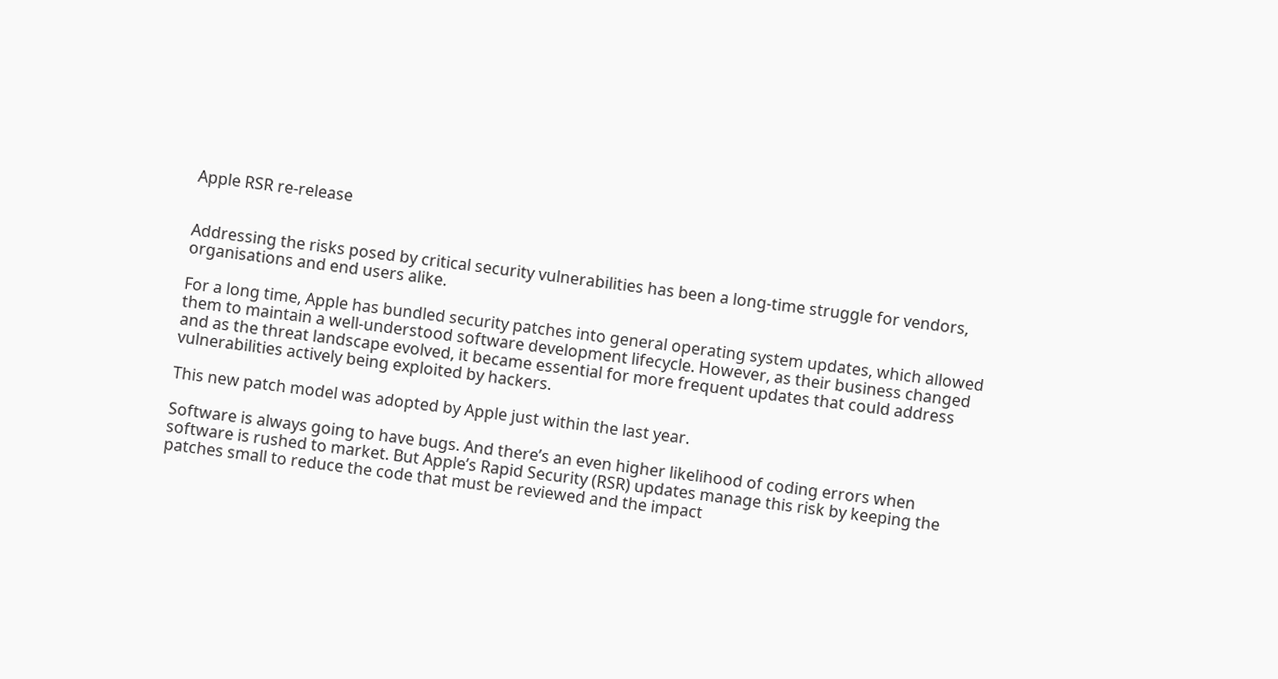Apple RSR re-release


Addressing the risks posed by critical security vulnerabilities has been a long-time struggle for vendors, organisations and end users alike.

For a long time, Apple has bundled security patches into general operating system updates, which allowed them to maintain a well-understood software development lifecycle. However, as their business changed and as the threat landscape evolved, it became essential for more frequent updates that could address vulnerabilities actively being exploited by hackers.

This new patch model was adopted by Apple just within the last year.

Software is always going to have bugs. And there’s an even higher likelihood of coding errors when software is rushed to market. But Apple’s Rapid Security (RSR) updates manage this risk by keeping the patches small to reduce the code that must be reviewed and the impact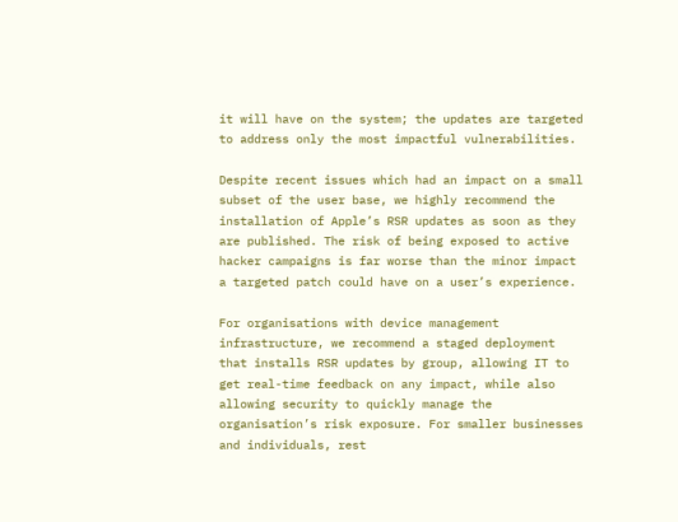it will have on the system; the updates are targeted to address only the most impactful vulnerabilities.

Despite recent issues which had an impact on a small subset of the user base, we highly recommend the installation of Apple’s RSR updates as soon as they are published. The risk of being exposed to active hacker campaigns is far worse than the minor impact a targeted patch could have on a user’s experience.

For organisations with device management infrastructure, we recommend a staged deployment that installs RSR updates by group, allowing IT to get real-time feedback on any impact, while also allowing security to quickly manage the organisation’s risk exposure. For smaller businesses and individuals, rest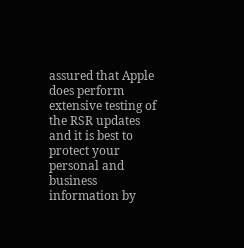assured that Apple does perform extensive testing of the RSR updates and it is best to protect your personal and business information by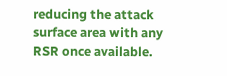reducing the attack surface area with any RSR once available.